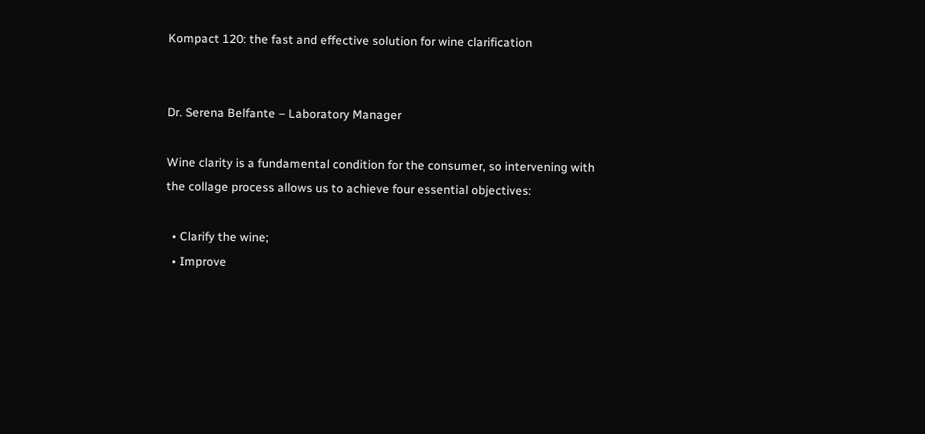Kompact 120: the fast and effective solution for wine clarification


Dr. Serena Belfante – Laboratory Manager

Wine clarity is a fundamental condition for the consumer, so intervening with the collage process allows us to achieve four essential objectives:

  • Clarify the wine;
  • Improve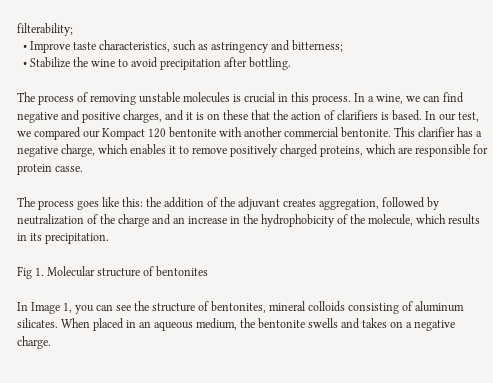filterability;
  • Improve taste characteristics, such as astringency and bitterness;
  • Stabilize the wine to avoid precipitation after bottling.

The process of removing unstable molecules is crucial in this process. In a wine, we can find negative and positive charges, and it is on these that the action of clarifiers is based. In our test, we compared our Kompact 120 bentonite with another commercial bentonite. This clarifier has a negative charge, which enables it to remove positively charged proteins, which are responsible for protein casse.

The process goes like this: the addition of the adjuvant creates aggregation, followed by neutralization of the charge and an increase in the hydrophobicity of the molecule, which results in its precipitation.

Fig 1. Molecular structure of bentonites

In Image 1, you can see the structure of bentonites, mineral colloids consisting of aluminum silicates. When placed in an aqueous medium, the bentonite swells and takes on a negative charge.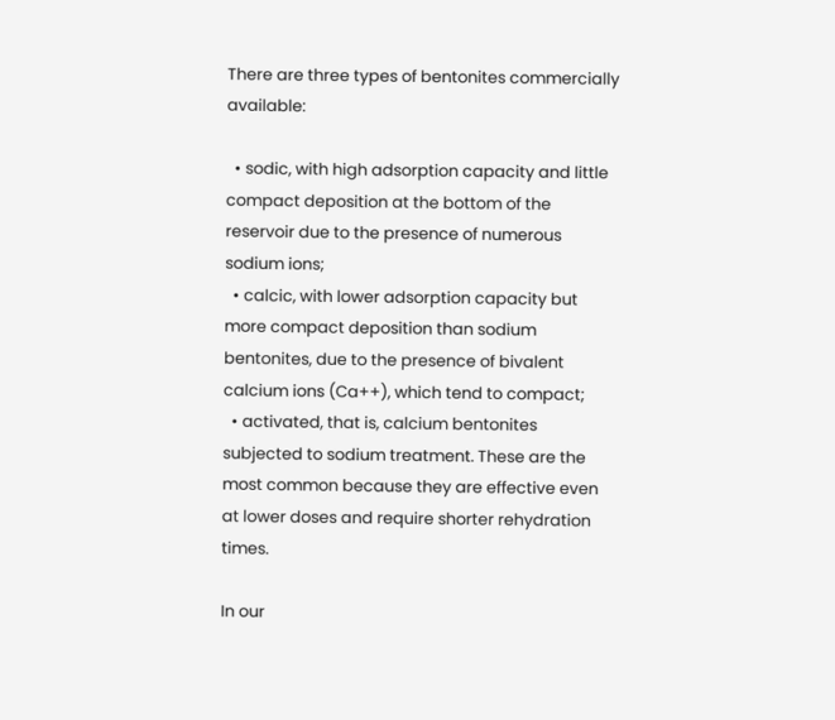There are three types of bentonites commercially available:

  • sodic, with high adsorption capacity and little compact deposition at the bottom of the reservoir due to the presence of numerous sodium ions;
  • calcic, with lower adsorption capacity but more compact deposition than sodium bentonites, due to the presence of bivalent calcium ions (Ca++), which tend to compact;
  • activated, that is, calcium bentonites subjected to sodium treatment. These are the most common because they are effective even at lower doses and require shorter rehydration times.

In our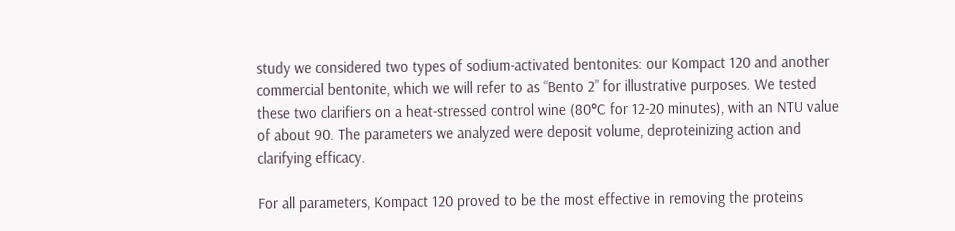study we considered two types of sodium-activated bentonites: our Kompact 120 and another commercial bentonite, which we will refer to as “Bento 2” for illustrative purposes. We tested these two clarifiers on a heat-stressed control wine (80°C for 12-20 minutes), with an NTU value of about 90. The parameters we analyzed were deposit volume, deproteinizing action and clarifying efficacy.

For all parameters, Kompact 120 proved to be the most effective in removing the proteins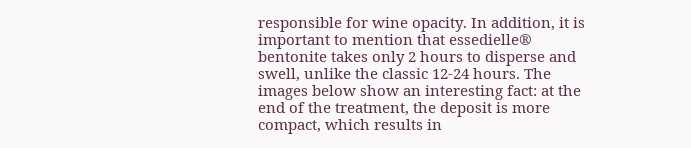responsible for wine opacity. In addition, it is important to mention that essedielle® bentonite takes only 2 hours to disperse and swell, unlike the classic 12-24 hours. The images below show an interesting fact: at the end of the treatment, the deposit is more compact, which results in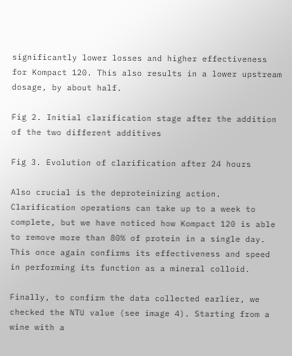significantly lower losses and higher effectiveness for Kompact 120. This also results in a lower upstream dosage, by about half.

Fig 2. Initial clarification stage after the addition of the two different additives

Fig 3. Evolution of clarification after 24 hours

Also crucial is the deproteinizing action. Clarification operations can take up to a week to complete, but we have noticed how Kompact 120 is able to remove more than 80% of protein in a single day. This once again confirms its effectiveness and speed in performing its function as a mineral colloid.

Finally, to confirm the data collected earlier, we checked the NTU value (see image 4). Starting from a wine with a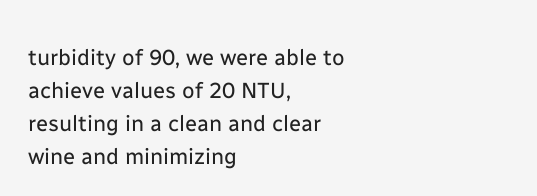turbidity of 90, we were able to achieve values of 20 NTU, resulting in a clean and clear wine and minimizing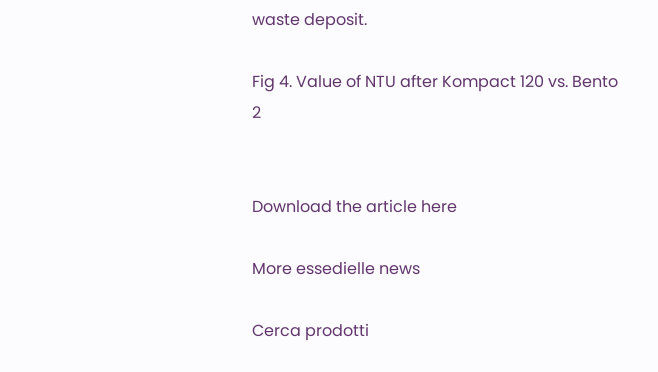waste deposit.

Fig 4. Value of NTU after Kompact 120 vs. Bento 2


Download the article here

More essedielle news

Cerca prodotti